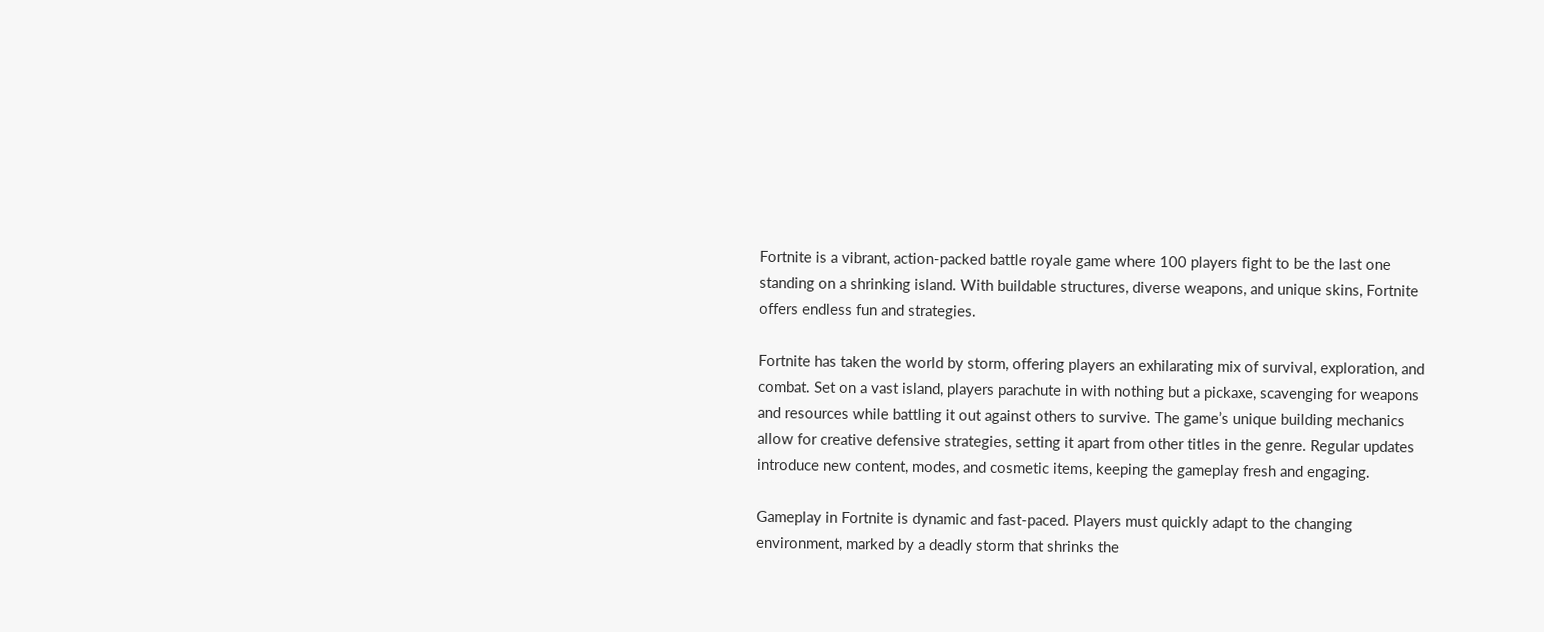Fortnite is a vibrant, action-packed battle royale game where 100 players fight to be the last one standing on a shrinking island. With buildable structures, diverse weapons, and unique skins, Fortnite offers endless fun and strategies.

Fortnite has taken the world by storm, offering players an exhilarating mix of survival, exploration, and combat. Set on a vast island, players parachute in with nothing but a pickaxe, scavenging for weapons and resources while battling it out against others to survive. The game’s unique building mechanics allow for creative defensive strategies, setting it apart from other titles in the genre. Regular updates introduce new content, modes, and cosmetic items, keeping the gameplay fresh and engaging.

Gameplay in Fortnite is dynamic and fast-paced. Players must quickly adapt to the changing environment, marked by a deadly storm that shrinks the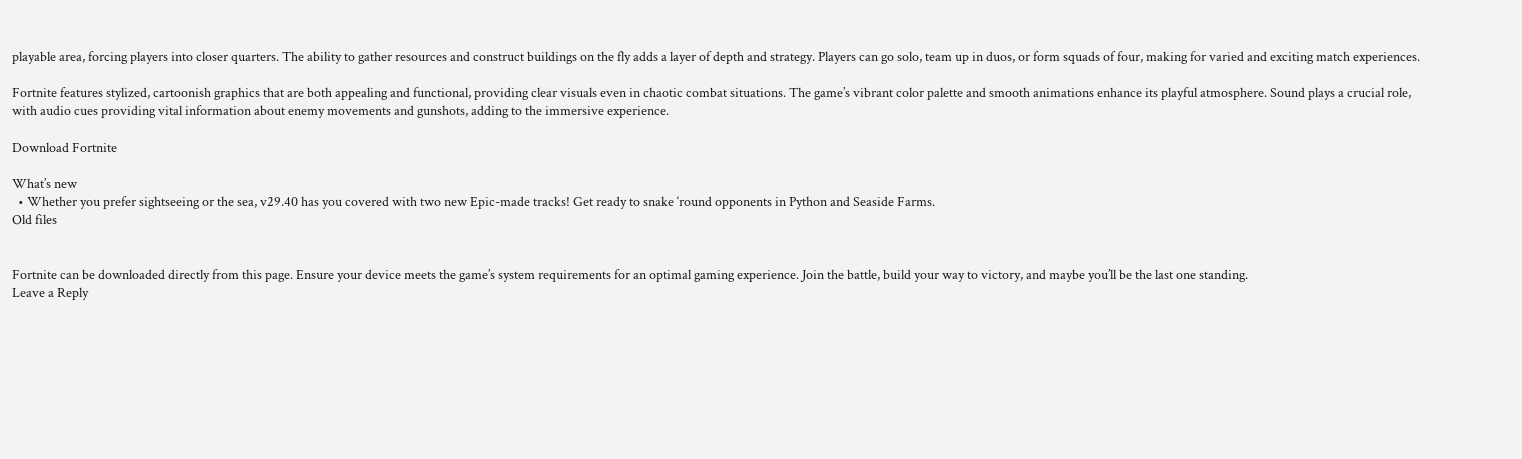playable area, forcing players into closer quarters. The ability to gather resources and construct buildings on the fly adds a layer of depth and strategy. Players can go solo, team up in duos, or form squads of four, making for varied and exciting match experiences.

Fortnite features stylized, cartoonish graphics that are both appealing and functional, providing clear visuals even in chaotic combat situations. The game’s vibrant color palette and smooth animations enhance its playful atmosphere. Sound plays a crucial role, with audio cues providing vital information about enemy movements and gunshots, adding to the immersive experience.

Download Fortnite

What’s new
  • Whether you prefer sightseeing or the sea, v29.40 has you covered with two new Epic-made tracks! Get ready to snake ‘round opponents in Python and Seaside Farms.
Old files


Fortnite can be downloaded directly from this page. Ensure your device meets the game’s system requirements for an optimal gaming experience. Join the battle, build your way to victory, and maybe you’ll be the last one standing.
Leave a Reply